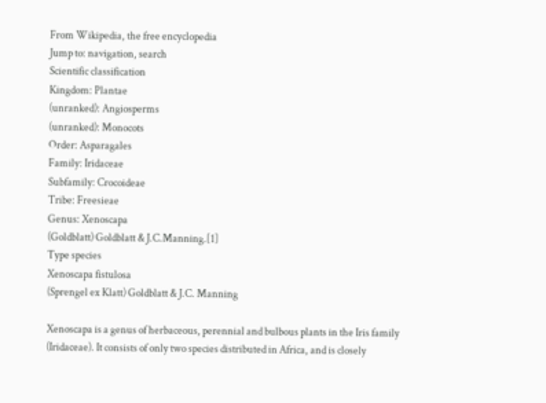From Wikipedia, the free encyclopedia
Jump to: navigation, search
Scientific classification
Kingdom: Plantae
(unranked): Angiosperms
(unranked): Monocots
Order: Asparagales
Family: Iridaceae
Subfamily: Crocoideae
Tribe: Freesieae
Genus: Xenoscapa
(Goldblatt) Goldblatt & J.C.Manning.[1]
Type species
Xenoscapa fistulosa
(Sprengel ex Klatt) Goldblatt & J.C. Manning

Xenoscapa is a genus of herbaceous, perennial and bulbous plants in the Iris family (Iridaceae). It consists of only two species distributed in Africa, and is closely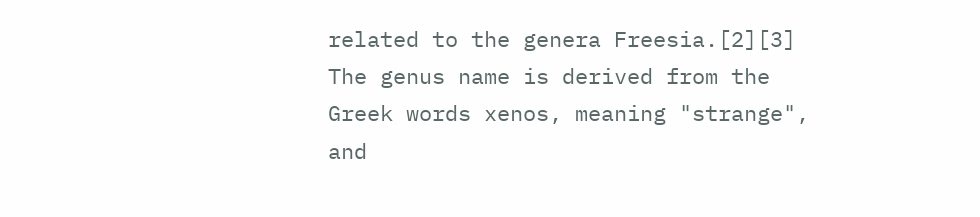related to the genera Freesia.[2][3] The genus name is derived from the Greek words xenos, meaning "strange", and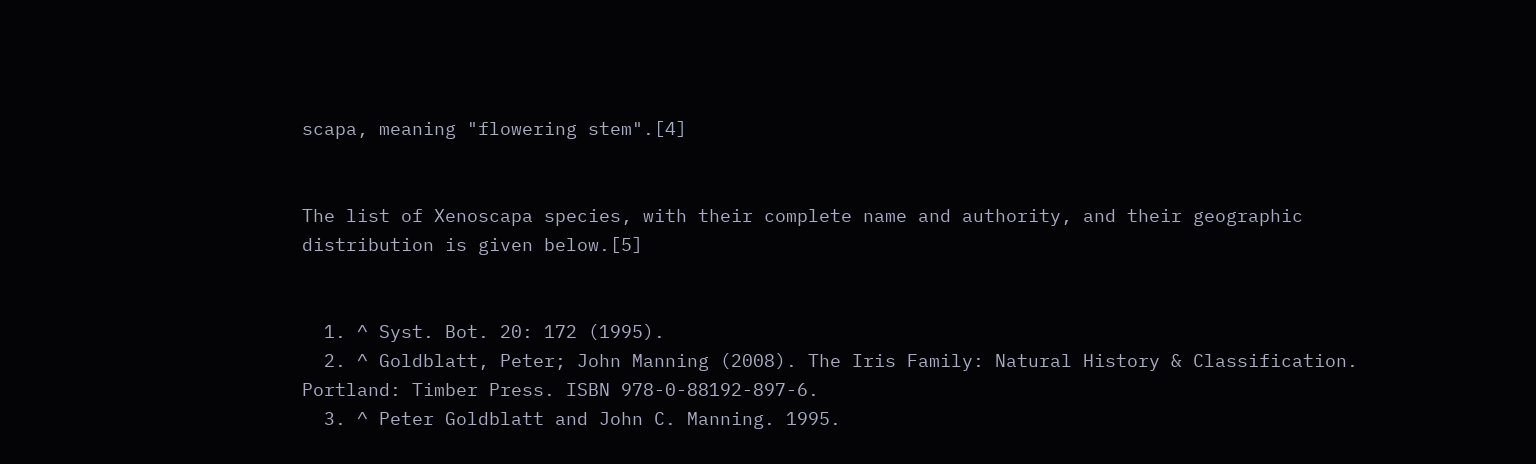scapa, meaning "flowering stem".[4]


The list of Xenoscapa species, with their complete name and authority, and their geographic distribution is given below.[5]


  1. ^ Syst. Bot. 20: 172 (1995).
  2. ^ Goldblatt, Peter; John Manning (2008). The Iris Family: Natural History & Classification. Portland: Timber Press. ISBN 978-0-88192-897-6.
  3. ^ Peter Goldblatt and John C. Manning. 1995.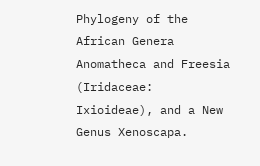Phylogeny of the African Genera Anomatheca and Freesia (Iridaceae: Ixioideae), and a New Genus Xenoscapa.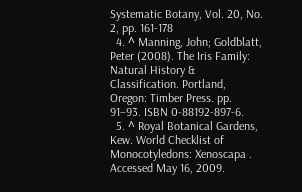Systematic Botany, Vol. 20, No. 2, pp. 161-178
  4. ^ Manning, John; Goldblatt, Peter (2008). The Iris Family: Natural History & Classification. Portland, Oregon: Timber Press. pp. 91–93. ISBN 0-88192-897-6.
  5. ^ Royal Botanical Gardens, Kew. World Checklist of Monocotyledons: Xenoscapa . Accessed May 16, 2009.